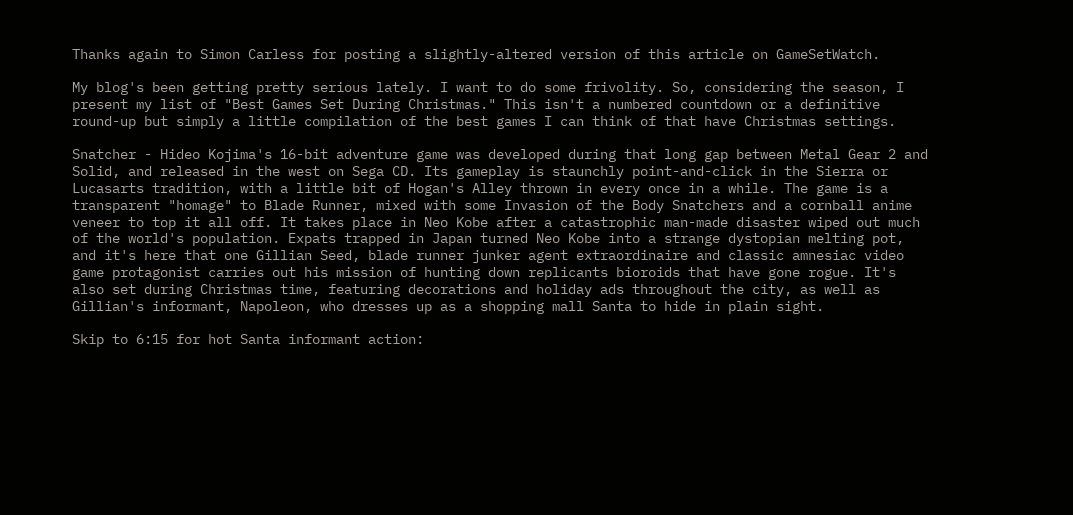Thanks again to Simon Carless for posting a slightly-altered version of this article on GameSetWatch.

My blog's been getting pretty serious lately. I want to do some frivolity. So, considering the season, I present my list of "Best Games Set During Christmas." This isn't a numbered countdown or a definitive round-up but simply a little compilation of the best games I can think of that have Christmas settings.

Snatcher - Hideo Kojima's 16-bit adventure game was developed during that long gap between Metal Gear 2 and Solid, and released in the west on Sega CD. Its gameplay is staunchly point-and-click in the Sierra or Lucasarts tradition, with a little bit of Hogan's Alley thrown in every once in a while. The game is a transparent "homage" to Blade Runner, mixed with some Invasion of the Body Snatchers and a cornball anime veneer to top it all off. It takes place in Neo Kobe after a catastrophic man-made disaster wiped out much of the world's population. Expats trapped in Japan turned Neo Kobe into a strange dystopian melting pot, and it's here that one Gillian Seed, blade runner junker agent extraordinaire and classic amnesiac video game protagonist carries out his mission of hunting down replicants bioroids that have gone rogue. It's also set during Christmas time, featuring decorations and holiday ads throughout the city, as well as Gillian's informant, Napoleon, who dresses up as a shopping mall Santa to hide in plain sight.

Skip to 6:15 for hot Santa informant action: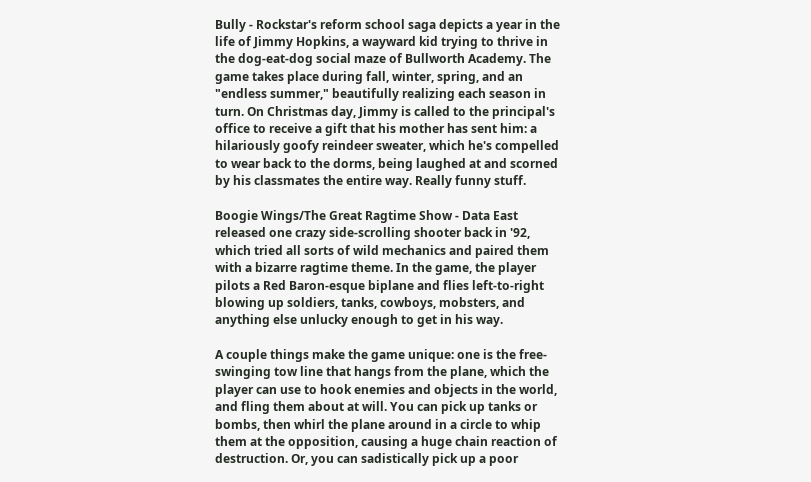Bully - Rockstar's reform school saga depicts a year in the life of Jimmy Hopkins, a wayward kid trying to thrive in the dog-eat-dog social maze of Bullworth Academy. The game takes place during fall, winter, spring, and an "endless summer," beautifully realizing each season in turn. On Christmas day, Jimmy is called to the principal's office to receive a gift that his mother has sent him: a hilariously goofy reindeer sweater, which he's compelled to wear back to the dorms, being laughed at and scorned by his classmates the entire way. Really funny stuff.

Boogie Wings/The Great Ragtime Show - Data East released one crazy side-scrolling shooter back in '92, which tried all sorts of wild mechanics and paired them with a bizarre ragtime theme. In the game, the player pilots a Red Baron-esque biplane and flies left-to-right blowing up soldiers, tanks, cowboys, mobsters, and anything else unlucky enough to get in his way.

A couple things make the game unique: one is the free-swinging tow line that hangs from the plane, which the player can use to hook enemies and objects in the world, and fling them about at will. You can pick up tanks or bombs, then whirl the plane around in a circle to whip them at the opposition, causing a huge chain reaction of destruction. Or, you can sadistically pick up a poor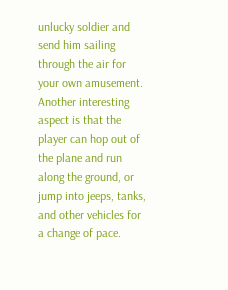unlucky soldier and send him sailing through the air for your own amusement. Another interesting aspect is that the player can hop out of the plane and run along the ground, or jump into jeeps, tanks, and other vehicles for a change of pace.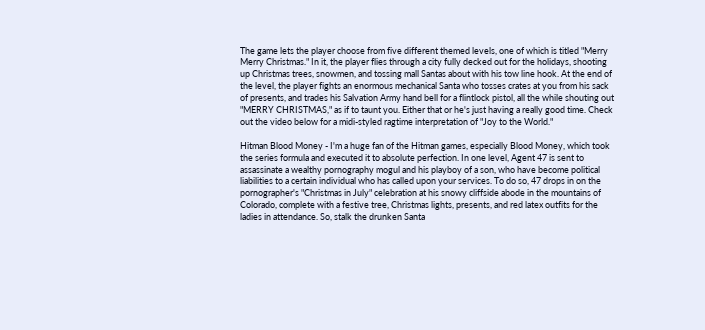The game lets the player choose from five different themed levels, one of which is titled "Merry Merry Christmas." In it, the player flies through a city fully decked out for the holidays, shooting up Christmas trees, snowmen, and tossing mall Santas about with his tow line hook. At the end of the level, the player fights an enormous mechanical Santa who tosses crates at you from his sack of presents, and trades his Salvation Army hand bell for a flintlock pistol, all the while shouting out "MERRY CHRISTMAS," as if to taunt you. Either that or he's just having a really good time. Check out the video below for a midi-styled ragtime interpretation of "Joy to the World."

Hitman Blood Money - I'm a huge fan of the Hitman games, especially Blood Money, which took the series formula and executed it to absolute perfection. In one level, Agent 47 is sent to assassinate a wealthy pornography mogul and his playboy of a son, who have become political liabilities to a certain individual who has called upon your services. To do so, 47 drops in on the pornographer's "Christmas in July" celebration at his snowy cliffside abode in the mountains of Colorado, complete with a festive tree, Christmas lights, presents, and red latex outfits for the ladies in attendance. So, stalk the drunken Santa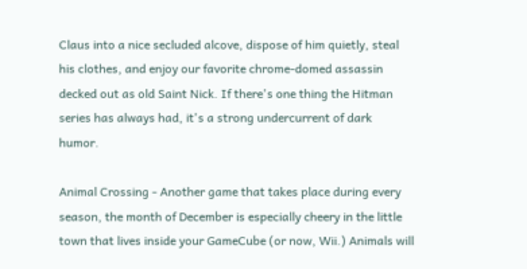Claus into a nice secluded alcove, dispose of him quietly, steal his clothes, and enjoy our favorite chrome-domed assassin decked out as old Saint Nick. If there's one thing the Hitman series has always had, it's a strong undercurrent of dark humor.

Animal Crossing - Another game that takes place during every season, the month of December is especially cheery in the little town that lives inside your GameCube (or now, Wii.) Animals will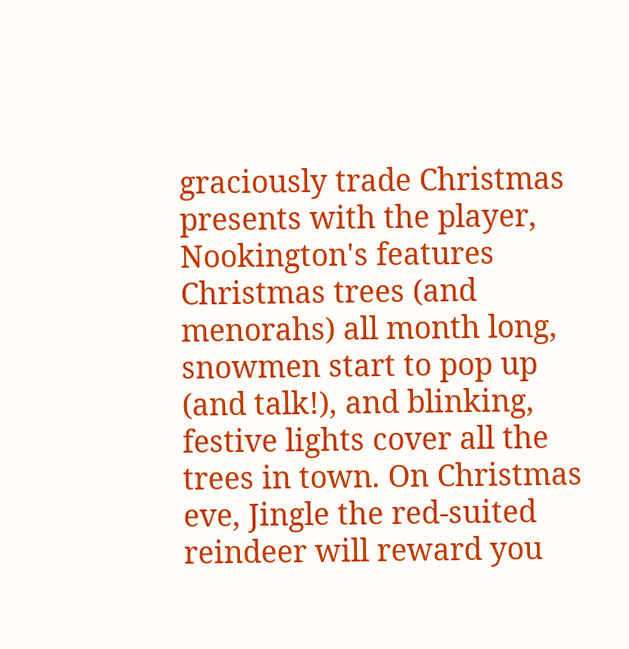graciously trade Christmas presents with the player, Nookington's features Christmas trees (and menorahs) all month long, snowmen start to pop up (and talk!), and blinking, festive lights cover all the trees in town. On Christmas eve, Jingle the red-suited reindeer will reward you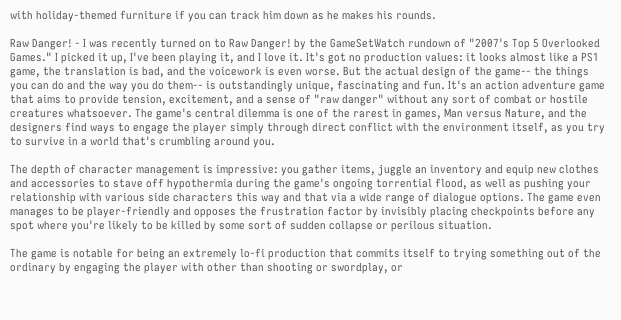with holiday-themed furniture if you can track him down as he makes his rounds.

Raw Danger! - I was recently turned on to Raw Danger! by the GameSetWatch rundown of "2007's Top 5 Overlooked Games." I picked it up, I've been playing it, and I love it. It's got no production values: it looks almost like a PS1 game, the translation is bad, and the voicework is even worse. But the actual design of the game-- the things you can do and the way you do them-- is outstandingly unique, fascinating and fun. It's an action adventure game that aims to provide tension, excitement, and a sense of "raw danger" without any sort of combat or hostile creatures whatsoever. The game's central dilemma is one of the rarest in games, Man versus Nature, and the designers find ways to engage the player simply through direct conflict with the environment itself, as you try to survive in a world that's crumbling around you.

The depth of character management is impressive: you gather items, juggle an inventory and equip new clothes and accessories to stave off hypothermia during the game's ongoing torrential flood, as well as pushing your relationship with various side characters this way and that via a wide range of dialogue options. The game even manages to be player-friendly and opposes the frustration factor by invisibly placing checkpoints before any spot where you're likely to be killed by some sort of sudden collapse or perilous situation.

The game is notable for being an extremely lo-fi production that commits itself to trying something out of the ordinary by engaging the player with other than shooting or swordplay, or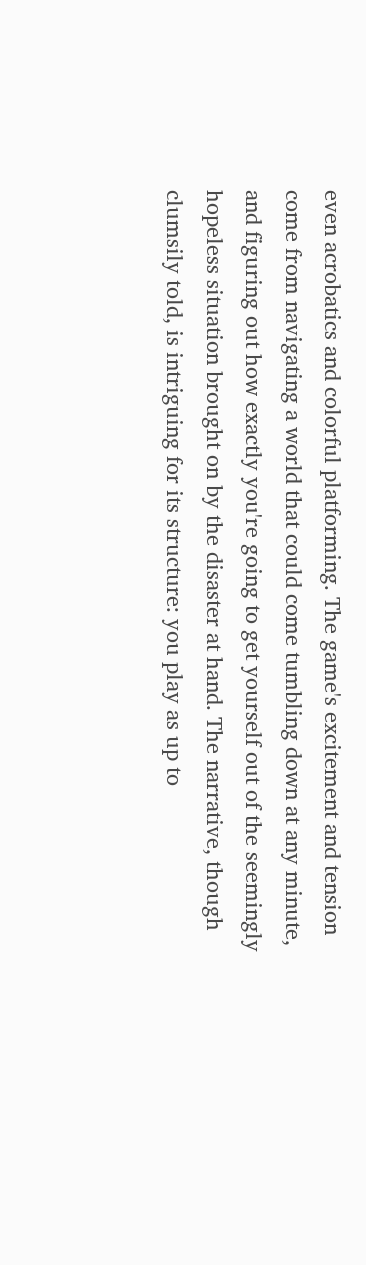even acrobatics and colorful platforming. The game's excitement and tension come from navigating a world that could come tumbling down at any minute, and figuring out how exactly you're going to get yourself out of the seemingly hopeless situation brought on by the disaster at hand. The narrative, though clumsily told, is intriguing for its structure: you play as up to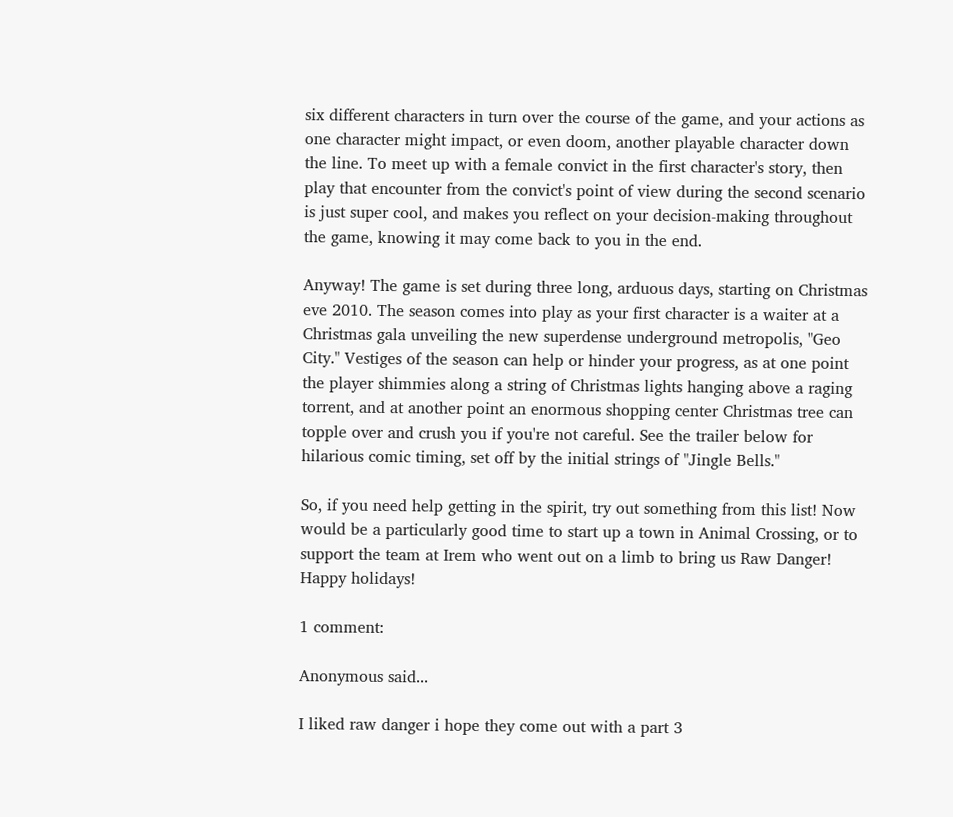six different characters in turn over the course of the game, and your actions as one character might impact, or even doom, another playable character down the line. To meet up with a female convict in the first character's story, then play that encounter from the convict's point of view during the second scenario is just super cool, and makes you reflect on your decision-making throughout the game, knowing it may come back to you in the end.

Anyway! The game is set during three long, arduous days, starting on Christmas eve 2010. The season comes into play as your first character is a waiter at a Christmas gala unveiling the new superdense underground metropolis, "Geo City." Vestiges of the season can help or hinder your progress, as at one point the player shimmies along a string of Christmas lights hanging above a raging torrent, and at another point an enormous shopping center Christmas tree can topple over and crush you if you're not careful. See the trailer below for hilarious comic timing, set off by the initial strings of "Jingle Bells."

So, if you need help getting in the spirit, try out something from this list! Now would be a particularly good time to start up a town in Animal Crossing, or to support the team at Irem who went out on a limb to bring us Raw Danger! Happy holidays!

1 comment:

Anonymous said...

I liked raw danger i hope they come out with a part 3